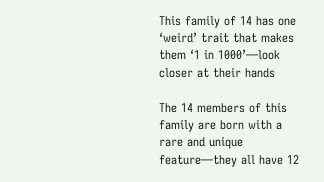This family of 14 has one ‘weird’ trait that makes them ‘1 in 1000’—look closer at their hands

The 14 members of this family are born with a rare and unique feature—they all have 12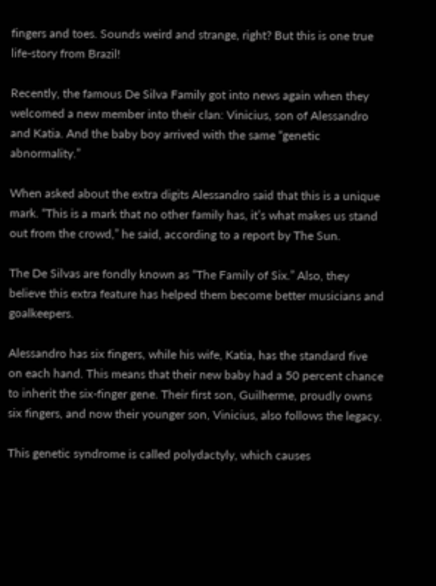fingers and toes. Sounds weird and strange, right? But this is one true life-story from Brazil!

Recently, the famous De Silva Family got into news again when they welcomed a new member into their clan: Vinicius, son of Alessandro and Katia. And the baby boy arrived with the same “genetic abnormality.”

When asked about the extra digits Alessandro said that this is a unique mark. “This is a mark that no other family has, it’s what makes us stand out from the crowd,” he said, according to a report by The Sun.

The De Silvas are fondly known as “The Family of Six.” Also, they believe this extra feature has helped them become better musicians and goalkeepers.

Alessandro has six fingers, while his wife, Katia, has the standard five on each hand. This means that their new baby had a 50 percent chance to inherit the six-finger gene. Their first son, Guilherme, proudly owns six fingers, and now their younger son, Vinicius, also follows the legacy.

This genetic syndrome is called polydactyly, which causes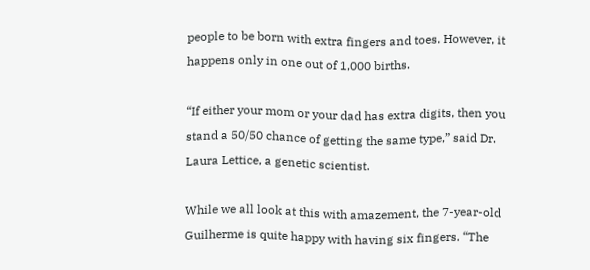people to be born with extra fingers and toes. However, it happens only in one out of 1,000 births.

“If either your mom or your dad has extra digits, then you stand a 50/50 chance of getting the same type,” said Dr. Laura Lettice, a genetic scientist.

While we all look at this with amazement, the 7-year-old Guilherme is quite happy with having six fingers. “The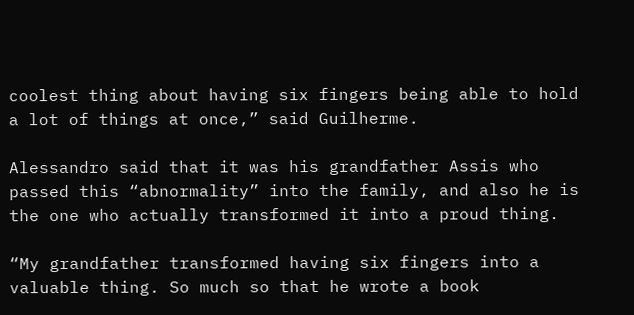coolest thing about having six fingers being able to hold a lot of things at once,” said Guilherme.

Alessandro said that it was his grandfather Assis who passed this “abnormality” into the family, and also he is the one who actually transformed it into a proud thing.

“My grandfather transformed having six fingers into a valuable thing. So much so that he wrote a book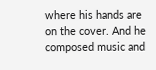where his hands are on the cover. And he composed music and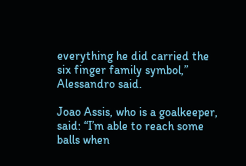everything he did carried the six finger family symbol,” Alessandro said.

Joao Assis, who is a goalkeeper, said: “I’m able to reach some balls when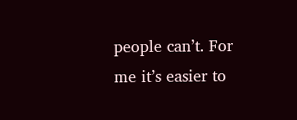people can’t. For me it’s easier to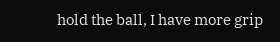hold the ball, I have more grip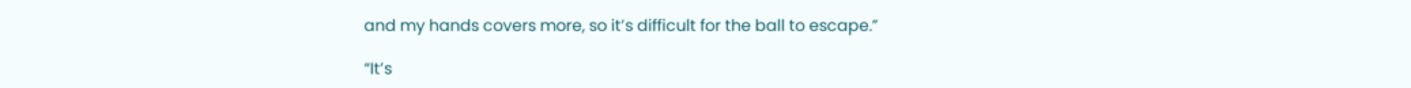and my hands covers more, so it’s difficult for the ball to escape.”

“It’s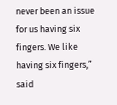never been an issue for us having six fingers. We like having six fingers,” said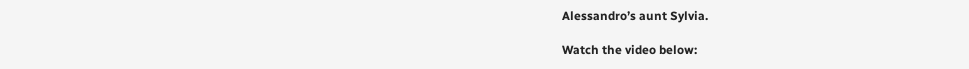Alessandro’s aunt Sylvia.

Watch the video below: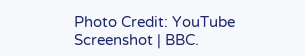Photo Credit: YouTube Screenshot | BBC.